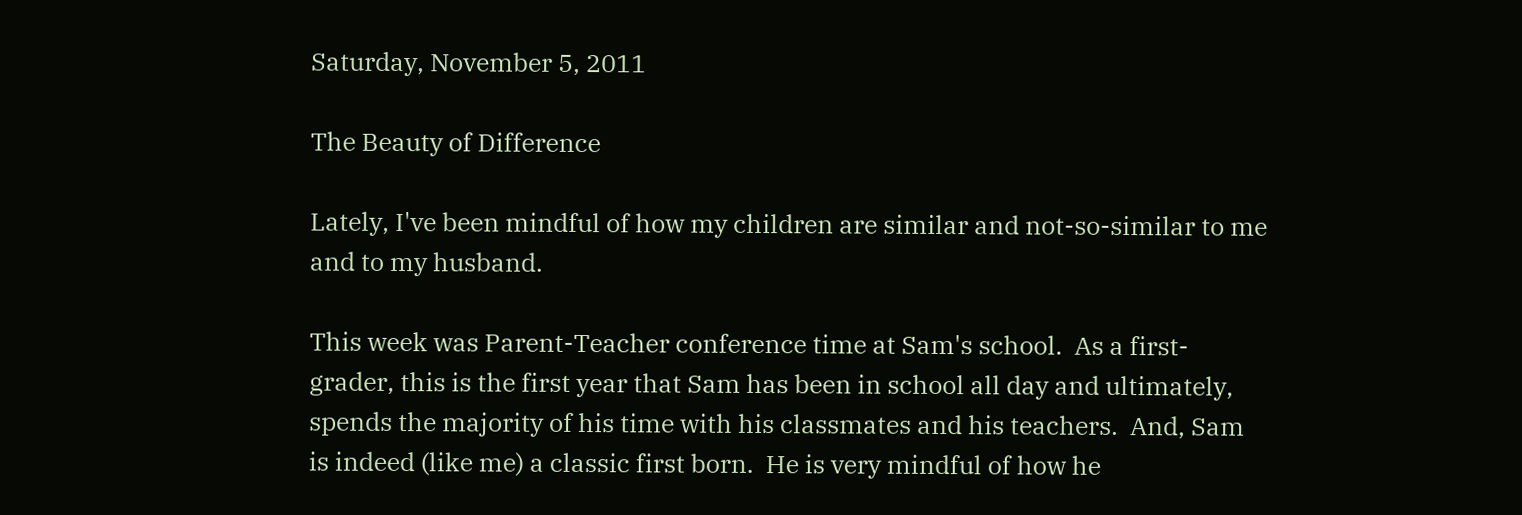Saturday, November 5, 2011

The Beauty of Difference

Lately, I've been mindful of how my children are similar and not-so-similar to me and to my husband.

This week was Parent-Teacher conference time at Sam's school.  As a first-grader, this is the first year that Sam has been in school all day and ultimately, spends the majority of his time with his classmates and his teachers.  And, Sam is indeed (like me) a classic first born.  He is very mindful of how he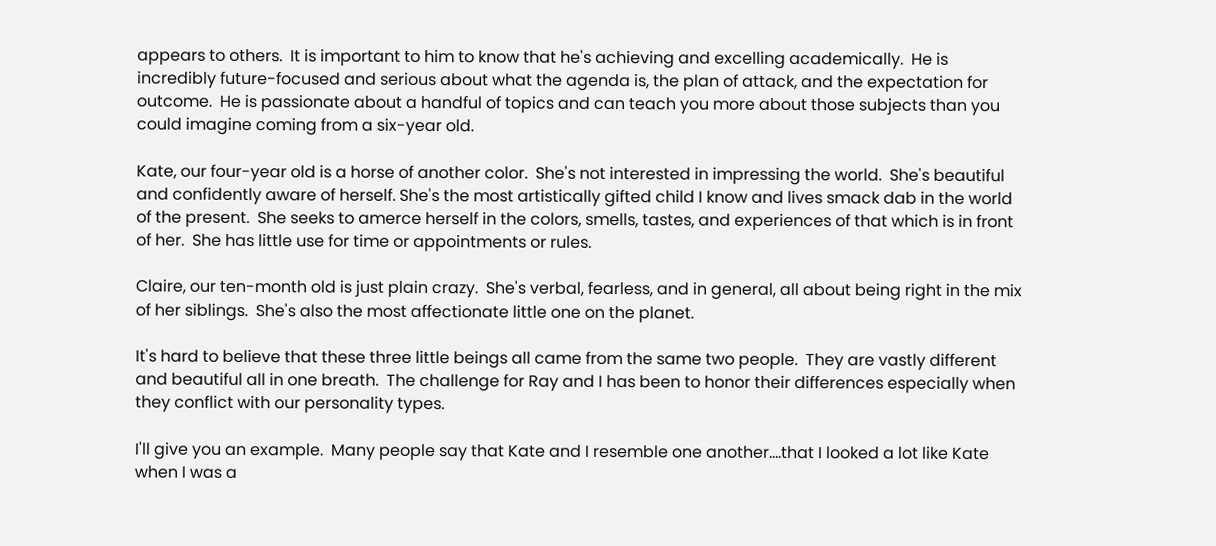appears to others.  It is important to him to know that he's achieving and excelling academically.  He is incredibly future-focused and serious about what the agenda is, the plan of attack, and the expectation for outcome.  He is passionate about a handful of topics and can teach you more about those subjects than you could imagine coming from a six-year old.

Kate, our four-year old is a horse of another color.  She's not interested in impressing the world.  She's beautiful and confidently aware of herself. She's the most artistically gifted child I know and lives smack dab in the world of the present.  She seeks to amerce herself in the colors, smells, tastes, and experiences of that which is in front of her.  She has little use for time or appointments or rules.

Claire, our ten-month old is just plain crazy.  She's verbal, fearless, and in general, all about being right in the mix of her siblings.  She's also the most affectionate little one on the planet.

It's hard to believe that these three little beings all came from the same two people.  They are vastly different and beautiful all in one breath.  The challenge for Ray and I has been to honor their differences especially when they conflict with our personality types.

I'll give you an example.  Many people say that Kate and I resemble one another....that I looked a lot like Kate when I was a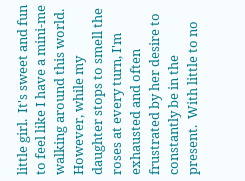little girl.  It's sweet and fun to feel like I have a mini-me walking around this world.  However, while my daughter stops to smell the roses at every turn, I'm exhausted and often frustrated by her desire to constantly be in the present.  With little to no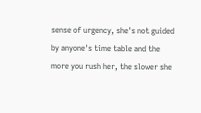sense of urgency, she's not guided by anyone's time table and the more you rush her, the slower she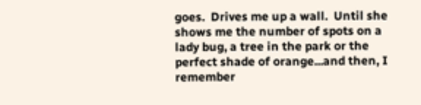goes.  Drives me up a wall.  Until she shows me the number of spots on a lady bug, a tree in the park or the perfect shade of orange...and then, I remember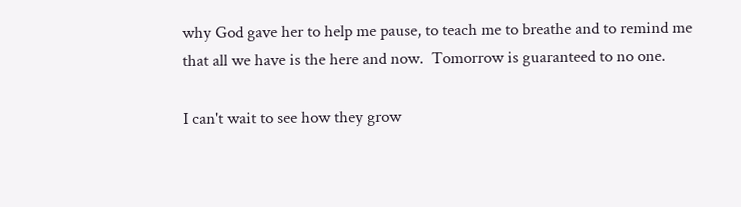why God gave her to help me pause, to teach me to breathe and to remind me that all we have is the here and now.  Tomorrow is guaranteed to no one.

I can't wait to see how they grow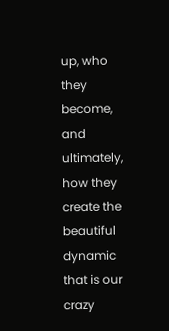up, who they become, and ultimately, how they create the beautiful dynamic that is our crazy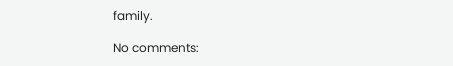family.

No comments: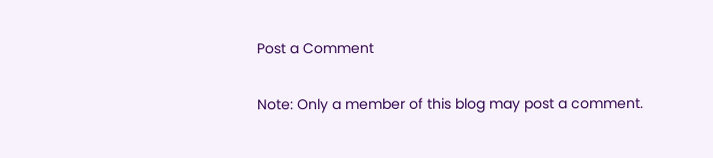Post a Comment

Note: Only a member of this blog may post a comment.